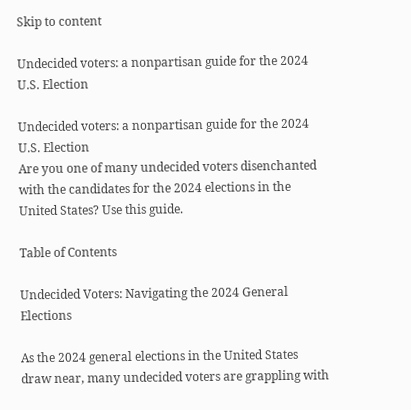Skip to content

Undecided voters: a nonpartisan guide for the 2024 U.S. Election

Undecided voters: a nonpartisan guide for the 2024 U.S. Election
Are you one of many undecided voters disenchanted with the candidates for the 2024 elections in the United States? Use this guide.

Table of Contents

Undecided Voters: Navigating the 2024 General Elections

As the 2024 general elections in the United States draw near, many undecided voters are grappling with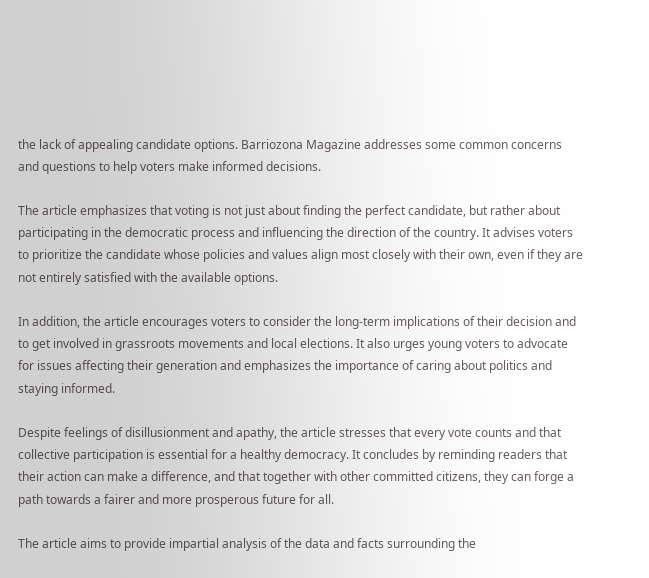the lack of appealing candidate options. Barriozona Magazine addresses some common concerns and questions to help voters make informed decisions.

The article emphasizes that voting is not just about finding the perfect candidate, but rather about participating in the democratic process and influencing the direction of the country. It advises voters to prioritize the candidate whose policies and values align most closely with their own, even if they are not entirely satisfied with the available options.

In addition, the article encourages voters to consider the long-term implications of their decision and to get involved in grassroots movements and local elections. It also urges young voters to advocate for issues affecting their generation and emphasizes the importance of caring about politics and staying informed.

Despite feelings of disillusionment and apathy, the article stresses that every vote counts and that collective participation is essential for a healthy democracy. It concludes by reminding readers that their action can make a difference, and that together with other committed citizens, they can forge a path towards a fairer and more prosperous future for all.

The article aims to provide impartial analysis of the data and facts surrounding the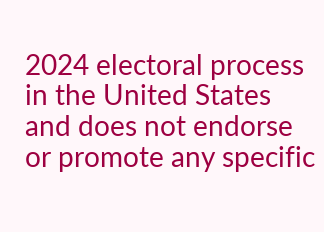2024 electoral process in the United States and does not endorse or promote any specific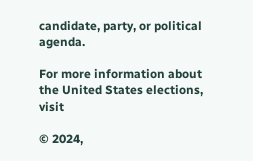candidate, party, or political agenda.

For more information about the United States elections, visit

© 2024,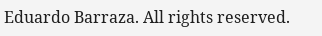Eduardo Barraza. All rights reserved.